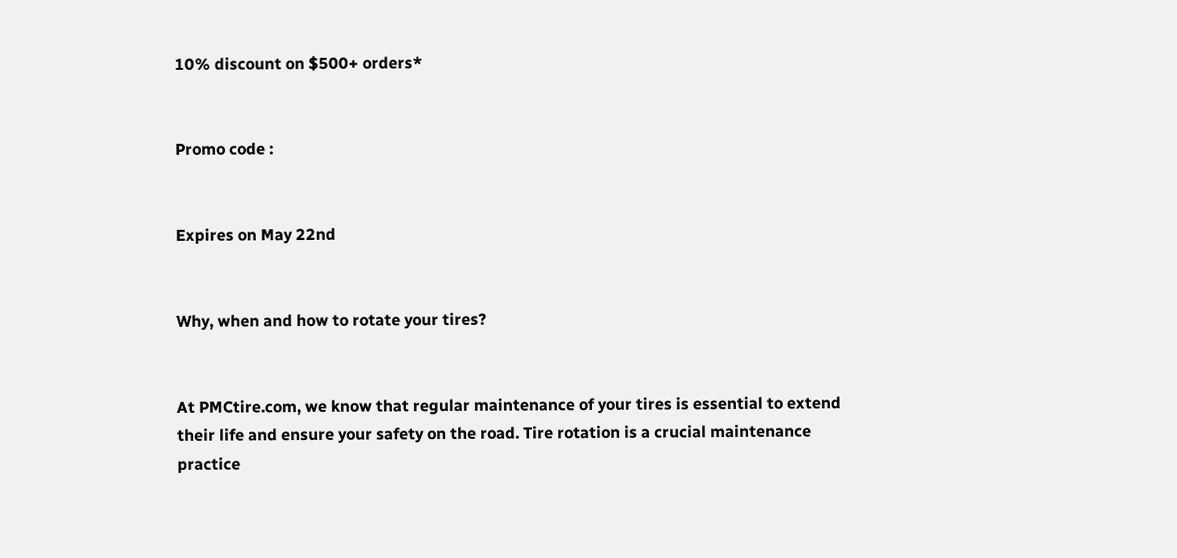10% discount on $500+ orders*


Promo code :


Expires on May 22nd


Why, when and how to rotate your tires?


At PMCtire.com, we know that regular maintenance of your tires is essential to extend their life and ensure your safety on the road. Tire rotation is a crucial maintenance practice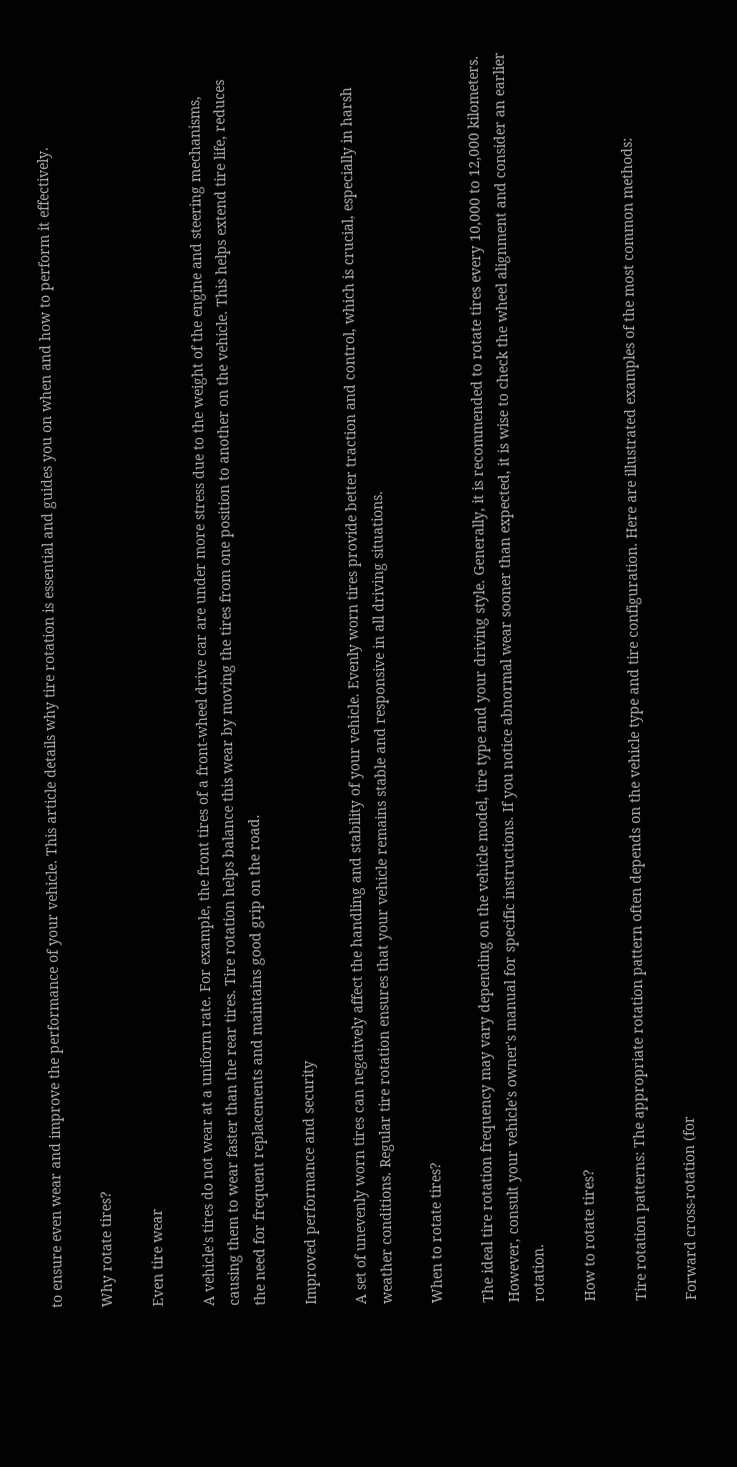to ensure even wear and improve the performance of your vehicle. This article details why tire rotation is essential and guides you on when and how to perform it effectively.

Why rotate tires?

Even tire wear

A vehicle's tires do not wear at a uniform rate. For example, the front tires of a front-wheel drive car are under more stress due to the weight of the engine and steering mechanisms, causing them to wear faster than the rear tires. Tire rotation helps balance this wear by moving the tires from one position to another on the vehicle. This helps extend tire life, reduces the need for frequent replacements and maintains good grip on the road.

Improved performance and security

A set of unevenly worn tires can negatively affect the handling and stability of your vehicle. Evenly worn tires provide better traction and control, which is crucial, especially in harsh weather conditions. Regular tire rotation ensures that your vehicle remains stable and responsive in all driving situations.

When to rotate tires?

The ideal tire rotation frequency may vary depending on the vehicle model, tire type and your driving style. Generally, it is recommended to rotate tires every 10,000 to 12,000 kilometers. However, consult your vehicle's owner's manual for specific instructions. If you notice abnormal wear sooner than expected, it is wise to check the wheel alignment and consider an earlier rotation.

How to rotate tires?

Tire rotation patterns: The appropriate rotation pattern often depends on the vehicle type and tire configuration. Here are illustrated examples of the most common methods:

Forward cross-rotation (for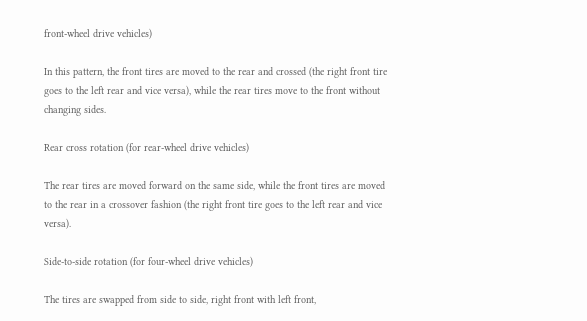front-wheel drive vehicles)

In this pattern, the front tires are moved to the rear and crossed (the right front tire goes to the left rear and vice versa), while the rear tires move to the front without changing sides.

Rear cross rotation (for rear-wheel drive vehicles)

The rear tires are moved forward on the same side, while the front tires are moved to the rear in a crossover fashion (the right front tire goes to the left rear and vice versa).

Side-to-side rotation (for four-wheel drive vehicles)

The tires are swapped from side to side, right front with left front,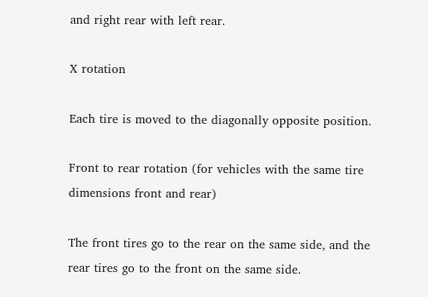and right rear with left rear.

X rotation

Each tire is moved to the diagonally opposite position.

Front to rear rotation (for vehicles with the same tire dimensions front and rear)

The front tires go to the rear on the same side, and the rear tires go to the front on the same side.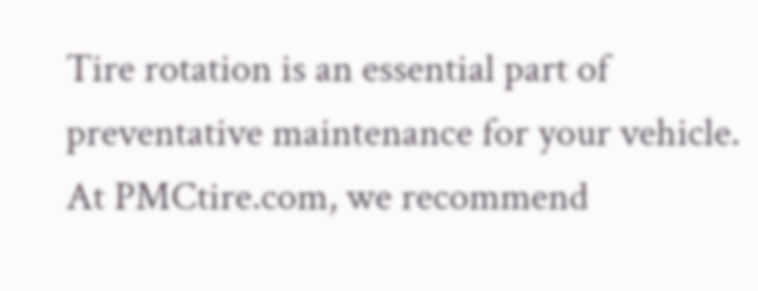Tire rotation is an essential part of preventative maintenance for your vehicle. At PMCtire.com, we recommend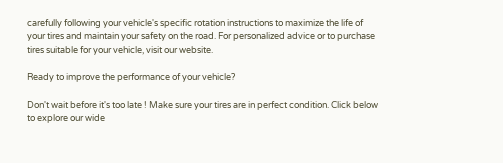carefully following your vehicle's specific rotation instructions to maximize the life of your tires and maintain your safety on the road. For personalized advice or to purchase tires suitable for your vehicle, visit our website.

Ready to improve the performance of your vehicle?

Don't wait before it's too late ! Make sure your tires are in perfect condition. Click below to explore our wide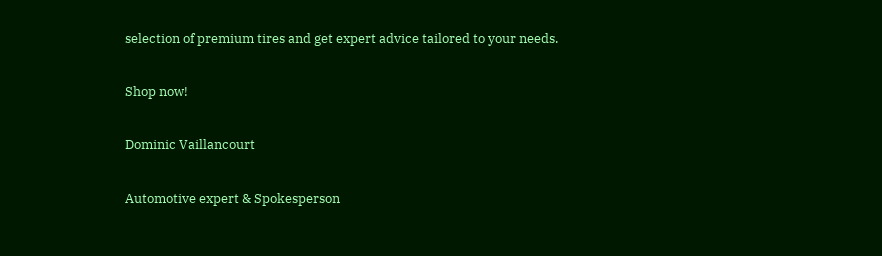selection of premium tires and get expert advice tailored to your needs.

Shop now!

Dominic Vaillancourt

Automotive expert & Spokesperson